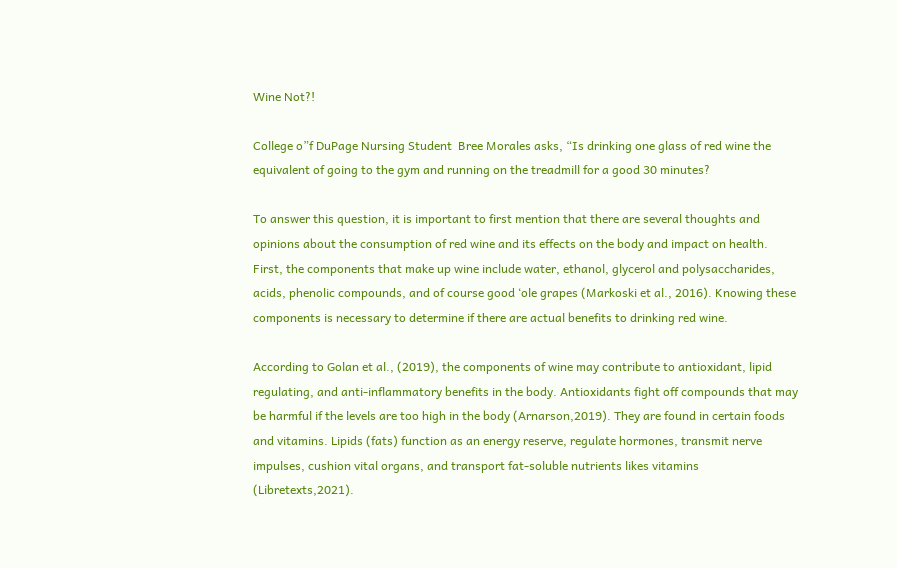Wine Not?!

College o”f DuPage Nursing Student  Bree Morales asks, “Is drinking one glass of red wine the equivalent of going to the gym and running on the treadmill for a good 30 minutes?

To answer this question, it is important to first mention that there are several thoughts and opinions about the consumption of red wine and its effects on the body and impact on health. First, the components that make up wine include water, ethanol, glycerol and polysaccharides, acids, phenolic compounds, and of course good ‘ole grapes (Markoski et al., 2016). Knowing these components is necessary to determine if there are actual benefits to drinking red wine.

According to Golan et al., (2019), the components of wine may contribute to antioxidant, lipid regulating, and anti-inflammatory benefits in the body. Antioxidants fight off compounds that may be harmful if the levels are too high in the body (Arnarson,2019). They are found in certain foods and vitamins. Lipids (fats) function as an energy reserve, regulate hormones, transmit nerve impulses, cushion vital organs, and transport fat-soluble nutrients likes vitamins (Libretexts,2021).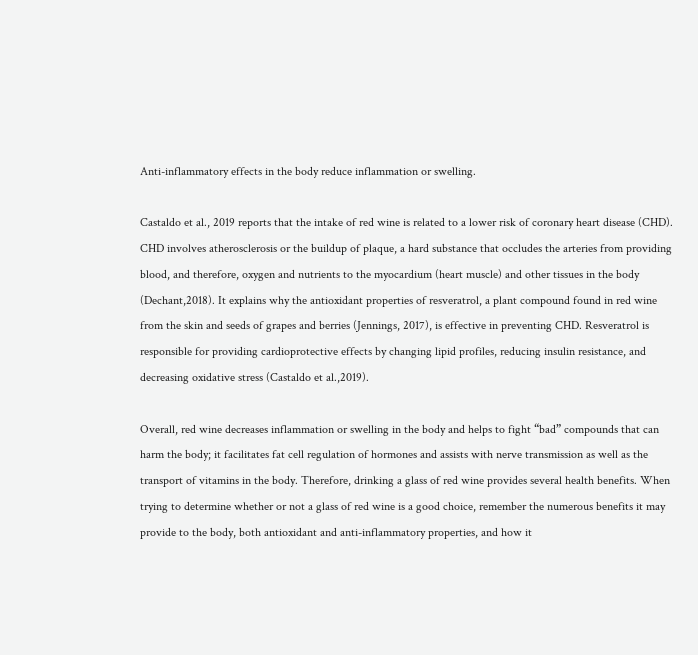Anti-inflammatory effects in the body reduce inflammation or swelling.

Castaldo et al., 2019 reports that the intake of red wine is related to a lower risk of coronary heart disease (CHD). CHD involves atherosclerosis or the buildup of plaque, a hard substance that occludes the arteries from providing blood, and therefore, oxygen and nutrients to the myocardium (heart muscle) and other tissues in the body (Dechant,2018). It explains why the antioxidant properties of resveratrol, a plant compound found in red wine from the skin and seeds of grapes and berries (Jennings, 2017), is effective in preventing CHD. Resveratrol is responsible for providing cardioprotective effects by changing lipid profiles, reducing insulin resistance, and decreasing oxidative stress (Castaldo et al.,2019).

Overall, red wine decreases inflammation or swelling in the body and helps to fight “bad” compounds that can harm the body; it facilitates fat cell regulation of hormones and assists with nerve transmission as well as the transport of vitamins in the body. Therefore, drinking a glass of red wine provides several health benefits. When trying to determine whether or not a glass of red wine is a good choice, remember the numerous benefits it may provide to the body, both antioxidant and anti-inflammatory properties, and how it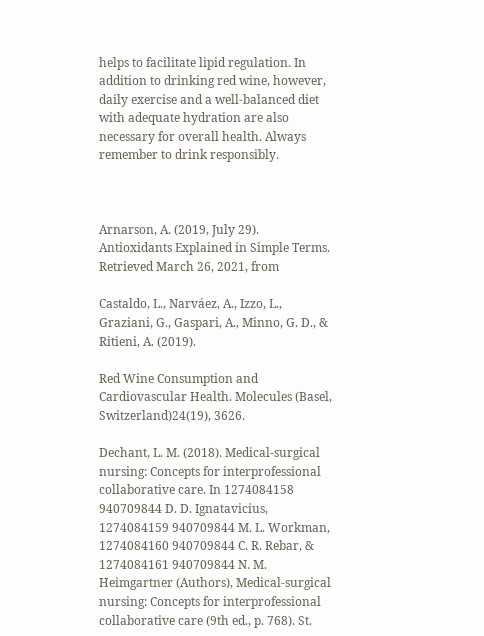helps to facilitate lipid regulation. In addition to drinking red wine, however, daily exercise and a well-balanced diet with adequate hydration are also necessary for overall health. Always remember to drink responsibly.



Arnarson, A. (2019, July 29). Antioxidants Explained in Simple Terms. Retrieved March 26, 2021, from

Castaldo, L., Narváez, A., Izzo, L., Graziani, G., Gaspari, A., Minno, G. D., & Ritieni, A. (2019).

Red Wine Consumption and Cardiovascular Health. Molecules (Basel, Switzerland)24(19), 3626.

Dechant, L. M. (2018). Medical-surgical nursing: Concepts for interprofessional collaborative care. In 1274084158 940709844 D. D. Ignatavicius, 1274084159 940709844 M. L. Workman, 1274084160 940709844 C. R. Rebar, & 1274084161 940709844 N. M. Heimgartner (Authors), Medical-surgical nursing: Concepts for interprofessional collaborative care (9th ed., p. 768). St.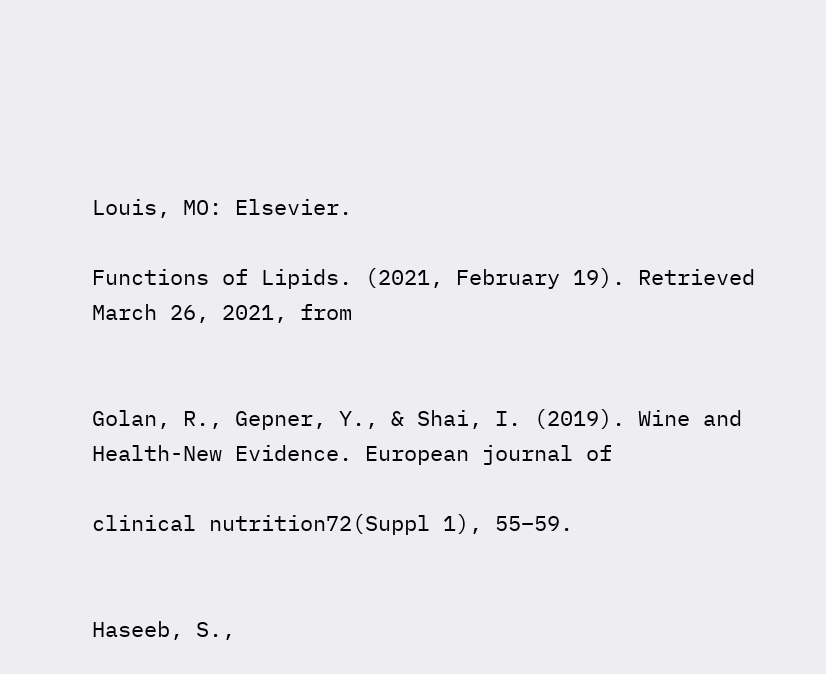Louis, MO: Elsevier.

Functions of Lipids. (2021, February 19). Retrieved March 26, 2021, from


Golan, R., Gepner, Y., & Shai, I. (2019). Wine and Health-New Evidence. European journal of

clinical nutrition72(Suppl 1), 55–59.


Haseeb, S.,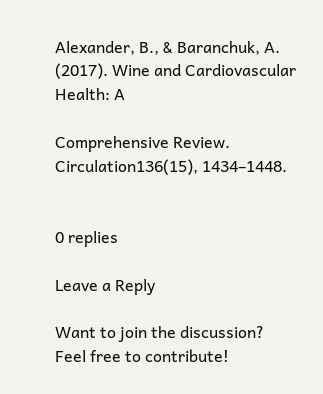Alexander, B., & Baranchuk, A. (2017). Wine and Cardiovascular Health: A

Comprehensive Review. Circulation136(15), 1434–1448.


0 replies

Leave a Reply

Want to join the discussion?
Feel free to contribute!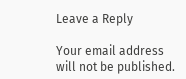Leave a Reply

Your email address will not be published.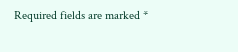Required fields are marked *